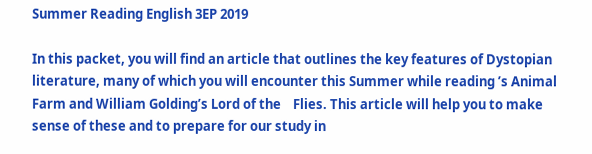Summer Reading English 3EP 2019

In this packet, you will find an article that outlines the key features of Dystopian literature, many of which you will encounter this Summer while reading ’s Animal Farm and William Golding’s Lord of the    Flies. This article will help you to make sense of these and to prepare for our study in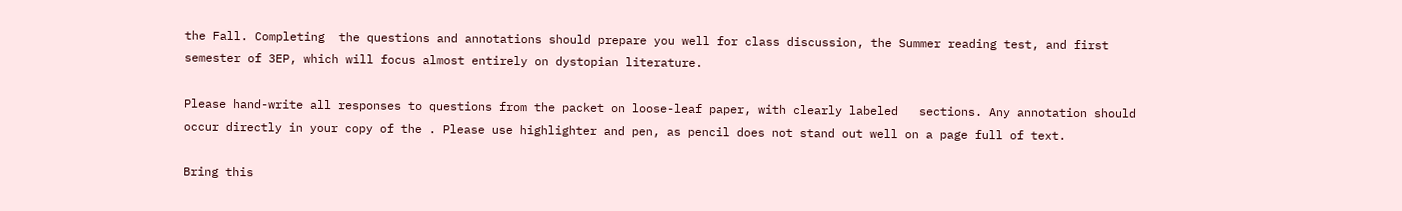the Fall. Completing  the questions and annotations should prepare you well for class discussion, the Summer reading test, and first semester of 3EP, which will focus almost entirely on dystopian literature.

Please hand-write all responses to questions from the packet on loose-leaf paper, with clearly labeled   sections. Any annotation should occur directly in your copy of the . Please use highlighter and pen, as pencil does not stand out well on a page full of text.

Bring this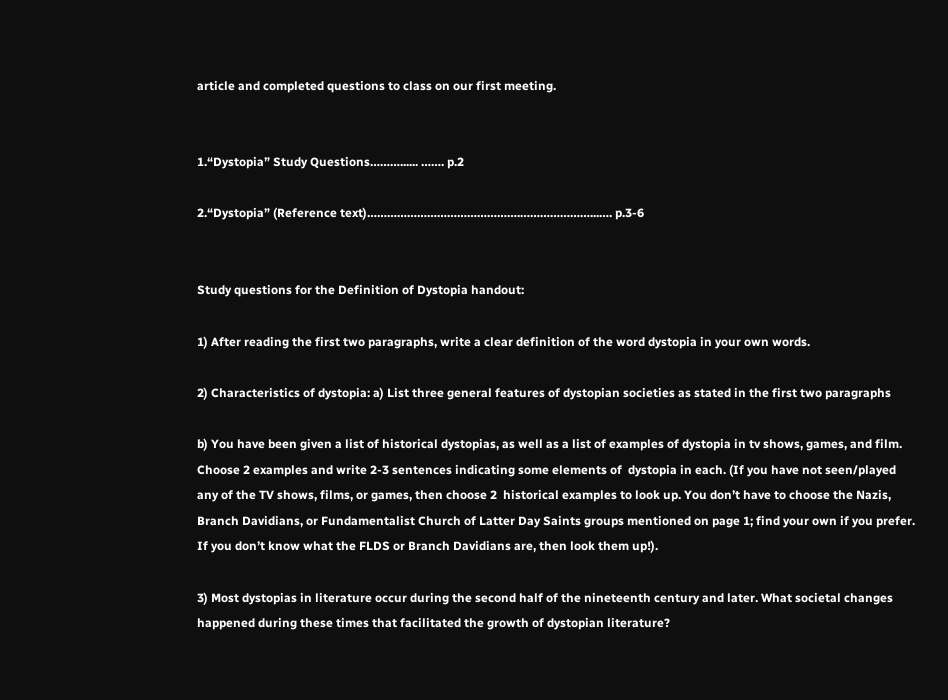article and completed questions to class on our first meeting.


1.“Dystopia” Study Questions………...... ……. p.2

2.“Dystopia” (Reference text)……………………………………….…………………...…. p.3-6


Study questions for the Definition of Dystopia handout:

1) After reading the first two paragraphs, write a clear definition of the word dystopia in your own words.

2) Characteristics of dystopia: a) List three general features of dystopian societies as stated in the first two paragraphs

b) You have been given a list of historical dystopias, as well as a list of examples of dystopia in tv shows, games, and film. Choose 2 examples and write 2-3 sentences indicating some elements of  dystopia in each. (If you have not seen/played any of the TV shows, films, or games, then choose 2  historical examples to look up. You don’t have to choose the Nazis, Branch Davidians, or Fundamentalist Church of Latter Day Saints groups mentioned on page 1; find your own if you prefer. If you don’t know what the FLDS or Branch Davidians are, then look them up!).

3) Most dystopias in literature occur during the second half of the nineteenth century and later. What societal changes happened during these times that facilitated the growth of dystopian literature?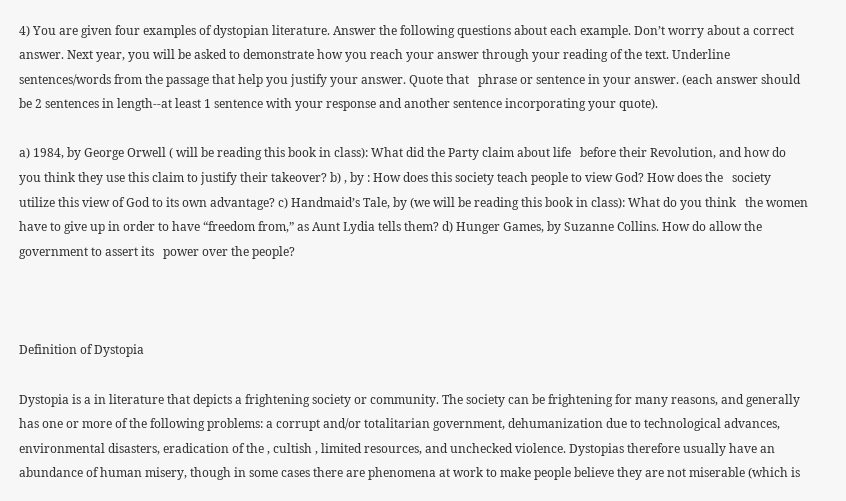4) You are given four examples of dystopian literature. Answer the following questions about each example. Don’t worry about a correct answer. Next year, you will be asked to demonstrate how you reach your answer through your reading of the text. Underline sentences/words from the passage that help you justify your answer. Quote that   phrase or sentence in your answer. (each answer should be 2 sentences in length--at least 1 sentence with your response and another sentence incorporating your quote).

a) 1984, by George Orwell ( will be reading this book in class): What did the Party claim about life   before their Revolution, and how do you think they use this claim to justify their takeover? b) , by : How does this society teach people to view God? How does the   society utilize this view of God to its own advantage? c) Handmaid’s Tale, by (we will be reading this book in class): What do you think   the women have to give up in order to have “freedom from,” as Aunt Lydia tells them? d) Hunger Games, by Suzanne Collins. How do allow the government to assert its   power over the people?



Definition of Dystopia

Dystopia is a in literature that depicts a frightening society or community. The society can be frightening for many reasons, and generally has one or more of the following problems: a corrupt and/or totalitarian government, dehumanization due to technological advances, environmental disasters, eradication of the , cultish , limited resources, and unchecked violence. Dystopias therefore usually have an abundance of human misery, though in some cases there are phenomena at work to make people believe they are not miserable (which is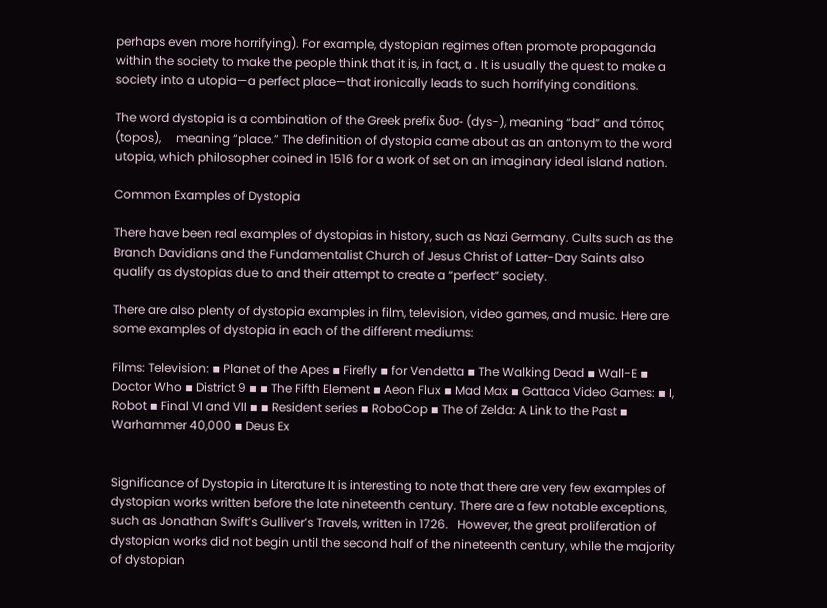perhaps even more horrifying). For example, dystopian regimes often promote propaganda within the society to make the people think that it is, in fact, a . It is usually the quest to make a society into a utopia—a perfect place—that ironically leads to such horrifying conditions.

The word dystopia is a combination of the Greek prefix δυσ- (dys-), meaning “bad” and τόπος (topos),     meaning “place.” The definition of dystopia came about as an antonym to the word utopia, which philosopher coined in 1516 for a work of set on an imaginary ideal island nation.

Common Examples of Dystopia

There have been real examples of dystopias in history, such as Nazi Germany. Cults such as the Branch Davidians and the Fundamentalist Church of Jesus Christ of Latter-Day Saints also qualify as dystopias due to and their attempt to create a “perfect” society.

There are also plenty of dystopia examples in film, television, video games, and music. Here are some examples of dystopia in each of the different mediums:

Films: Television: ▪ Planet of the Apes ▪ Firefly ▪ for Vendetta ▪ The Walking Dead ▪ Wall-E ▪ Doctor Who ▪ District 9 ▪ ▪ The Fifth Element ▪ Aeon Flux ▪ Mad Max ▪ Gattaca Video Games: ▪ I, Robot ▪ Final VI and VII ▪ ▪ Resident series ▪ RoboCop ▪ The of Zelda: A Link to the Past ▪ Warhammer 40,000 ▪ Deus Ex


Significance of Dystopia in Literature It is interesting to note that there are very few examples of dystopian works written before the late nineteenth century. There are a few notable exceptions, such as Jonathan Swift’s Gulliver’s Travels, written in 1726.   However, the great proliferation of dystopian works did not begin until the second half of the nineteenth century, while the majority of dystopian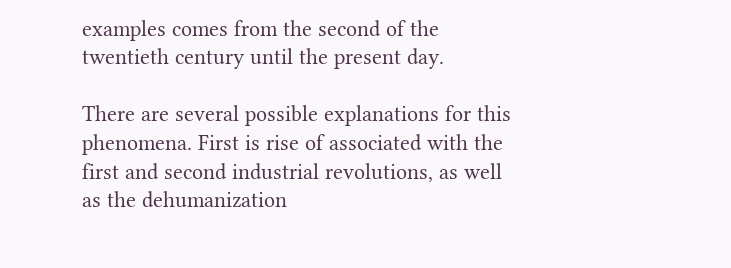examples comes from the second of the twentieth century until the present day.

There are several possible explanations for this phenomena. First is rise of associated with the first and second industrial revolutions, as well as the dehumanization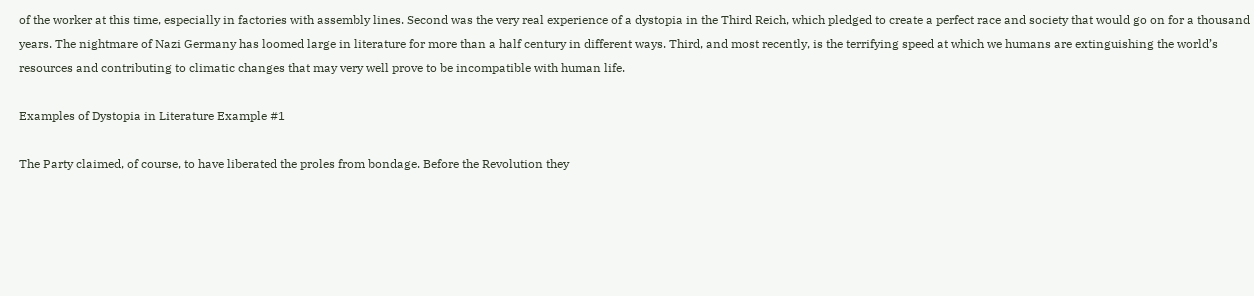of the worker at this time, especially in factories with assembly lines. Second was the very real experience of a dystopia in the Third Reich, which pledged to create a perfect race and society that would go on for a thousand years. The nightmare of Nazi Germany has loomed large in literature for more than a half century in different ways. Third, and most recently, is the terrifying speed at which we humans are extinguishing the world’s resources and contributing to climatic changes that may very well prove to be incompatible with human life.

Examples of Dystopia in Literature Example #1

The Party claimed, of course, to have liberated the proles from bondage. Before the Revolution they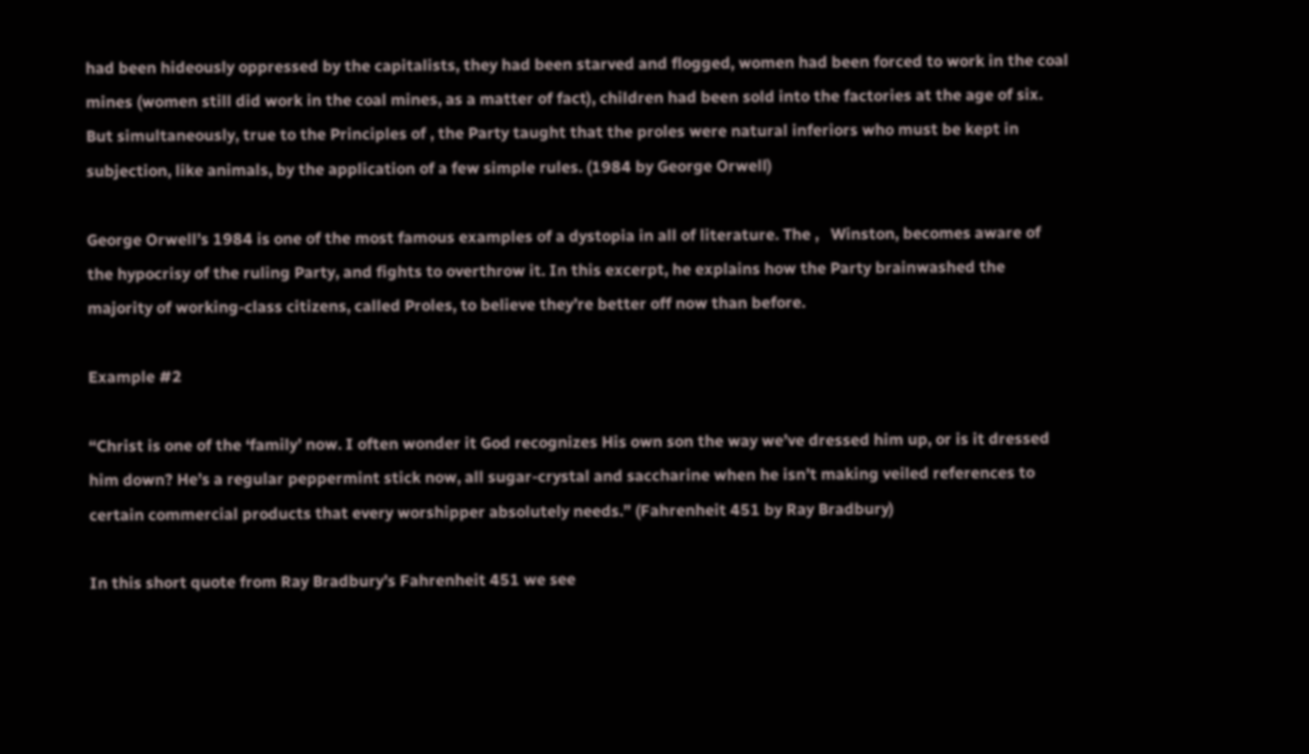had been hideously oppressed by the capitalists, they had been starved and flogged, women had been forced to work in the coal mines (women still did work in the coal mines, as a matter of fact), children had been sold into the factories at the age of six. But simultaneously, true to the Principles of , the Party taught that the proles were natural inferiors who must be kept in subjection, like animals, by the application of a few simple rules. (1984 by George Orwell)

George Orwell’s 1984 is one of the most famous examples of a dystopia in all of literature. The ,   Winston, becomes aware of the hypocrisy of the ruling Party, and fights to overthrow it. In this excerpt, he explains how the Party brainwashed the majority of working-class citizens, called Proles, to believe they’re better off now than before.

Example #2

“Christ is one of the ‘family’ now. I often wonder it God recognizes His own son the way we’ve dressed him up, or is it dressed him down? He’s a regular peppermint stick now, all sugar-crystal and saccharine when he isn’t making veiled references to certain commercial products that every worshipper absolutely needs.” (Fahrenheit 451 by Ray Bradbury)

In this short quote from Ray Bradbury’s Fahrenheit 451 we see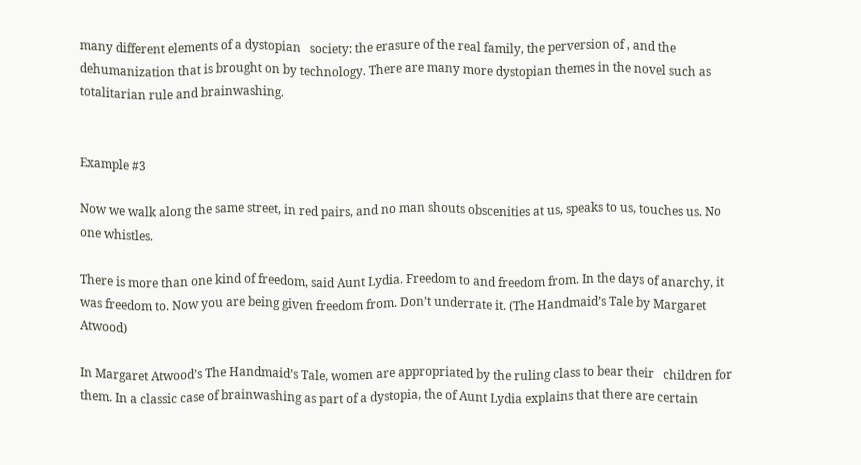many different elements of a dystopian   society: the erasure of the real family, the perversion of , and the dehumanization that is brought on by technology. There are many more dystopian themes in the novel such as totalitarian rule and brainwashing.


Example #3

Now we walk along the same street, in red pairs, and no man shouts obscenities at us, speaks to us, touches us. No one whistles.

There is more than one kind of freedom, said Aunt Lydia. Freedom to and freedom from. In the days of anarchy, it was freedom to. Now you are being given freedom from. Don’t underrate it. (The Handmaid’s Tale by Margaret Atwood)

In Margaret Atwood’s The Handmaid’s Tale, women are appropriated by the ruling class to bear their   children for them. In a classic case of brainwashing as part of a dystopia, the of Aunt Lydia explains that there are certain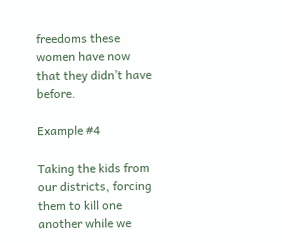freedoms these women have now that they didn’t have before.

Example #4

Taking the kids from our districts, forcing them to kill one another while we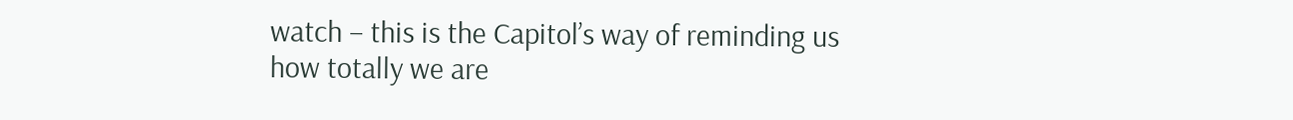watch – this is the Capitol’s way of reminding us how totally we are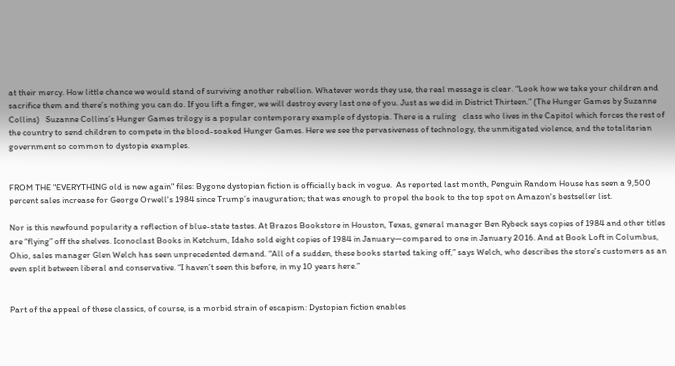at their mercy. How little chance we would stand of surviving another rebellion. Whatever words they use, the real message is clear. “Look how we take your children and sacrifice them and there’s nothing you can do. If you lift a finger, we will destroy every last one of you. Just as we did in District Thirteen.” (The Hunger Games by Suzanne Collins)   Suzanne Collins’s Hunger Games trilogy is a popular contemporary example of dystopia. There is a ruling   class who lives in the Capitol which forces the rest of the country to send children to compete in the blood-soaked Hunger Games. Here we see the pervasiveness of technology, the unmitigated violence, and the totalitarian government so common to dystopia examples.


FROM THE "EVERYTHING old is new again" files: Bygone dystopian fiction is officially back in vogue.  As reported last month, Penguin Random House has seen a 9,500 percent sales increase for George Orwell's 1984 since Trump’s inauguration; that was enough to propel the book to the top spot on Amazon's bestseller list.

Nor is this newfound popularity a reflection of blue-state tastes. At Brazos Bookstore in Houston, Texas, general manager Ben Rybeck says copies of 1984 and other titles are “flying” off the shelves. Iconoclast Books in Ketchum, Idaho sold eight copies of 1984 in January—compared to one in January 2016. And at Book Loft in Columbus, Ohio, sales manager Glen Welch has seen unprecedented demand. “All of a sudden, these books started taking off,” says Welch, who describes the store's customers as an even split between liberal and conservative. “I haven’t seen this before, in my 10 years here.”


Part of the appeal of these classics, of course, is a morbid strain of escapism: Dystopian fiction enables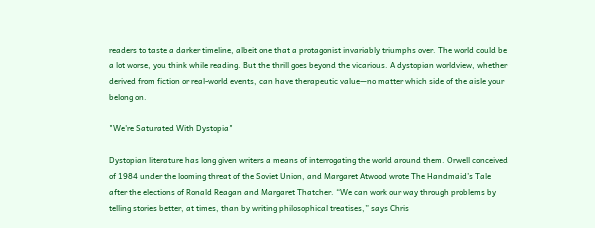readers to taste a darker timeline, albeit one that a protagonist invariably triumphs over. The world could be a lot worse, you think while reading. But the thrill goes beyond the vicarious. A dystopian worldview, whether derived from fiction or real-world events, can have therapeutic value—no matter which side of the aisle your belong on.

"We're Saturated With Dystopia"

Dystopian literature has long given writers a means of interrogating the world around them. Orwell conceived of 1984 under the looming threat of the Soviet Union, and Margaret Atwood wrote The Handmaid’s Tale after the elections of Ronald Reagan and Margaret Thatcher. “We can work our way through problems by telling stories better, at times, than by writing philosophical treatises,” says Chris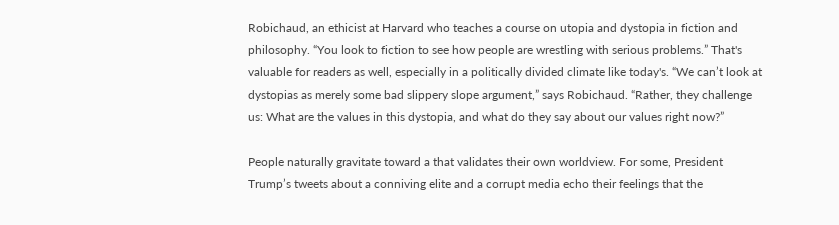Robichaud, an ethicist at Harvard who teaches a course on utopia and dystopia in fiction and philosophy. “You look to fiction to see how people are wrestling with serious problems.” That's valuable for readers as well, especially in a politically divided climate like today's. “We can’t look at dystopias as merely some bad slippery slope argument,” says Robichaud. “Rather, they challenge us: What are the values in this dystopia, and what do they say about our values right now?”

People naturally gravitate toward a that validates their own worldview. For some, President Trump’s tweets about a conniving elite and a corrupt media echo their feelings that the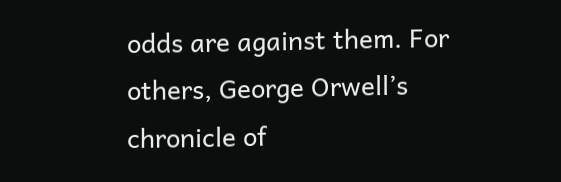odds are against them. For others, George Orwell’s chronicle of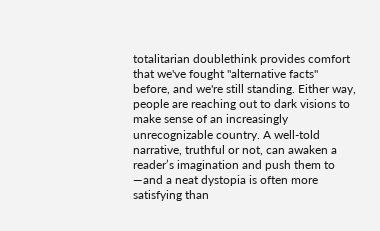totalitarian doublethink provides comfort that we've fought "alternative facts" before, and we're still standing. Either way, people are reaching out to dark visions to make sense of an increasingly unrecognizable country. A well-told narrative, truthful or not, can awaken a reader’s imagination and push them to —and a neat dystopia is often more satisfying than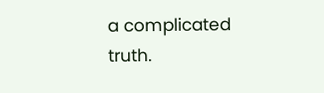a complicated truth.